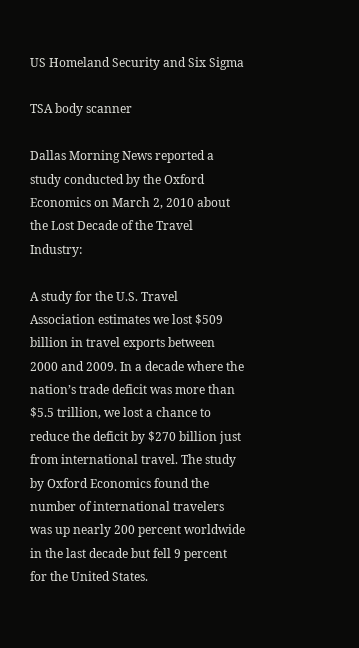US Homeland Security and Six Sigma

TSA body scanner

Dallas Morning News reported a study conducted by the Oxford Economics on March 2, 2010 about the Lost Decade of the Travel Industry:

A study for the U.S. Travel Association estimates we lost $509 billion in travel exports between 2000 and 2009. In a decade where the nation’s trade deficit was more than $5.5 trillion, we lost a chance to reduce the deficit by $270 billion just from international travel. The study by Oxford Economics found the number of international travelers was up nearly 200 percent worldwide in the last decade but fell 9 percent for the United States.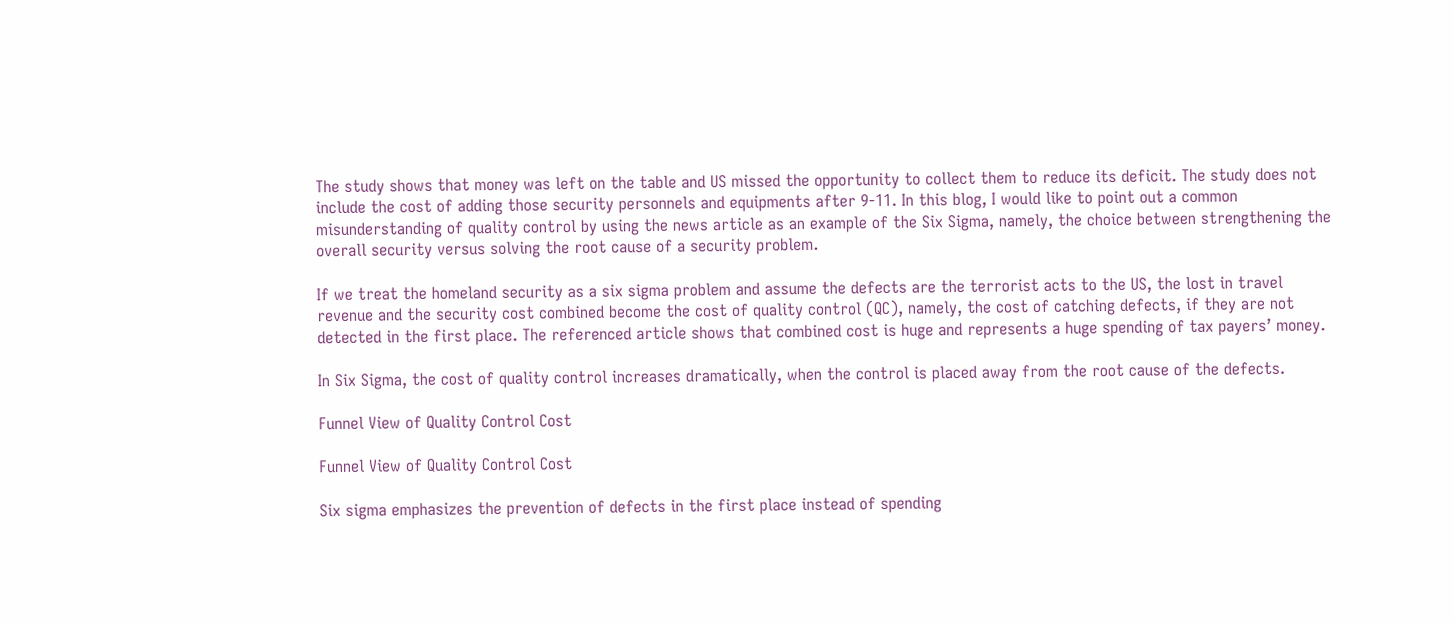The study shows that money was left on the table and US missed the opportunity to collect them to reduce its deficit. The study does not include the cost of adding those security personnels and equipments after 9-11. In this blog, I would like to point out a common misunderstanding of quality control by using the news article as an example of the Six Sigma, namely, the choice between strengthening the overall security versus solving the root cause of a security problem.

If we treat the homeland security as a six sigma problem and assume the defects are the terrorist acts to the US, the lost in travel revenue and the security cost combined become the cost of quality control (QC), namely, the cost of catching defects, if they are not detected in the first place. The referenced article shows that combined cost is huge and represents a huge spending of tax payers’ money.

In Six Sigma, the cost of quality control increases dramatically, when the control is placed away from the root cause of the defects.

Funnel View of Quality Control Cost

Funnel View of Quality Control Cost

Six sigma emphasizes the prevention of defects in the first place instead of spending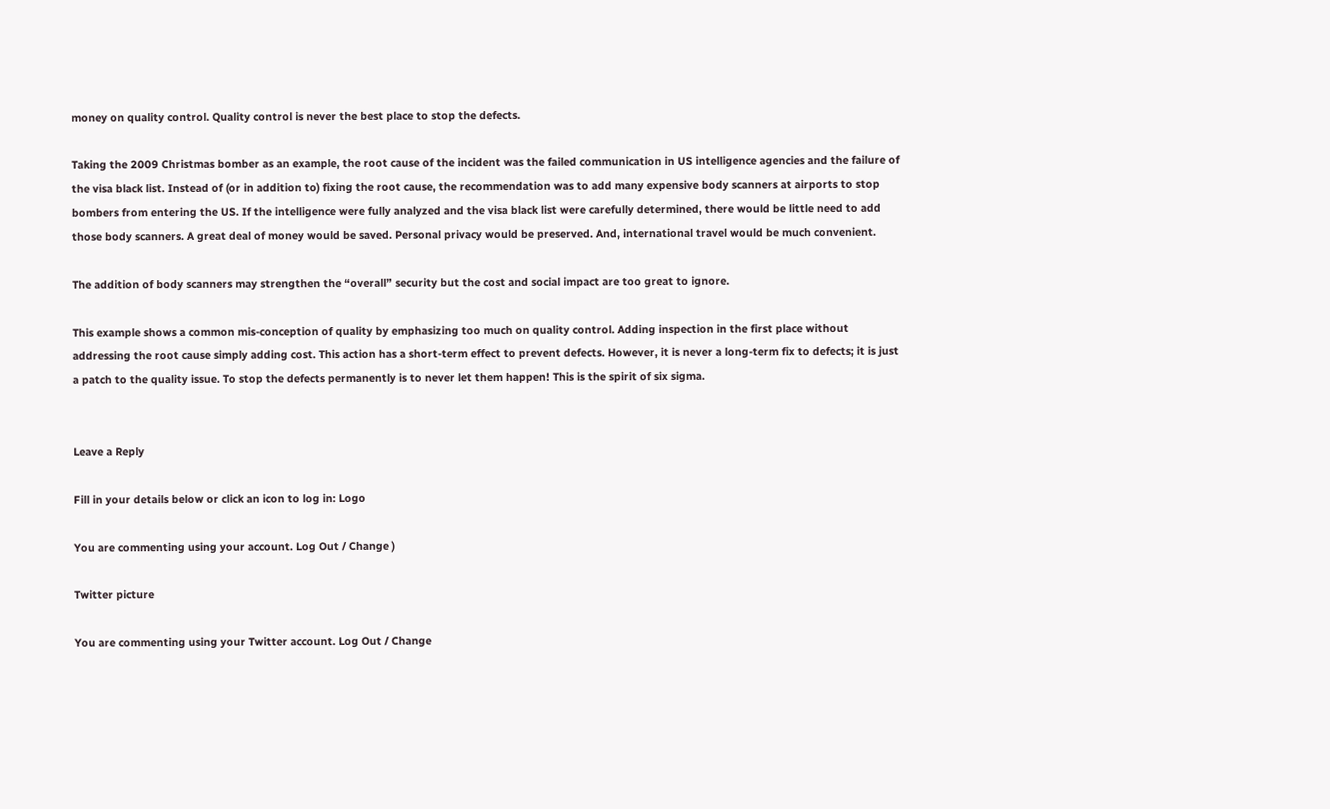money on quality control. Quality control is never the best place to stop the defects.

Taking the 2009 Christmas bomber as an example, the root cause of the incident was the failed communication in US intelligence agencies and the failure of the visa black list. Instead of (or in addition to) fixing the root cause, the recommendation was to add many expensive body scanners at airports to stop bombers from entering the US. If the intelligence were fully analyzed and the visa black list were carefully determined, there would be little need to add those body scanners. A great deal of money would be saved. Personal privacy would be preserved. And, international travel would be much convenient.

The addition of body scanners may strengthen the “overall” security but the cost and social impact are too great to ignore.

This example shows a common mis-conception of quality by emphasizing too much on quality control. Adding inspection in the first place without addressing the root cause simply adding cost. This action has a short-term effect to prevent defects. However, it is never a long-term fix to defects; it is just a patch to the quality issue. To stop the defects permanently is to never let them happen! This is the spirit of six sigma.


Leave a Reply

Fill in your details below or click an icon to log in: Logo

You are commenting using your account. Log Out / Change )

Twitter picture

You are commenting using your Twitter account. Log Out / Change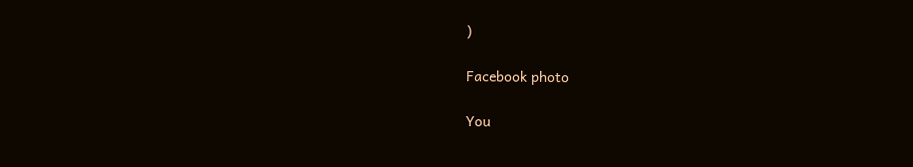)

Facebook photo

You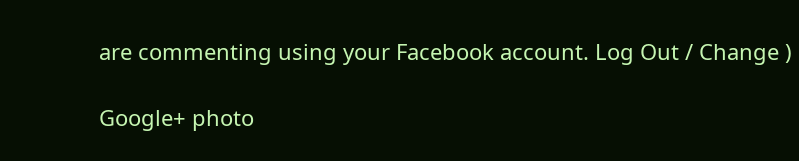are commenting using your Facebook account. Log Out / Change )

Google+ photo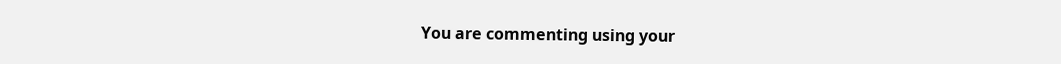You are commenting using your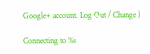Google+ account. Log Out / Change )

Connecting to %s